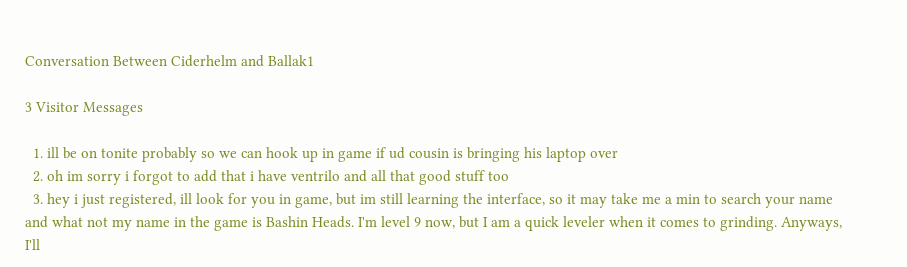Conversation Between Ciderhelm and Ballak1

3 Visitor Messages

  1. ill be on tonite probably so we can hook up in game if ud cousin is bringing his laptop over
  2. oh im sorry i forgot to add that i have ventrilo and all that good stuff too
  3. hey i just registered, ill look for you in game, but im still learning the interface, so it may take me a min to search your name and what not my name in the game is Bashin Heads. I'm level 9 now, but I am a quick leveler when it comes to grinding. Anyways, I'll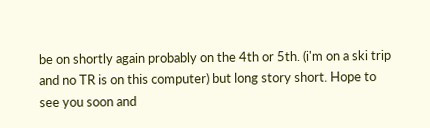be on shortly again probably on the 4th or 5th. (i'm on a ski trip and no TR is on this computer) but long story short. Hope to see you soon and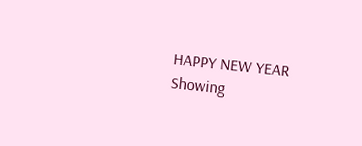HAPPY NEW YEAR
Showing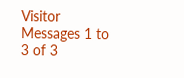Visitor Messages 1 to 3 of 3